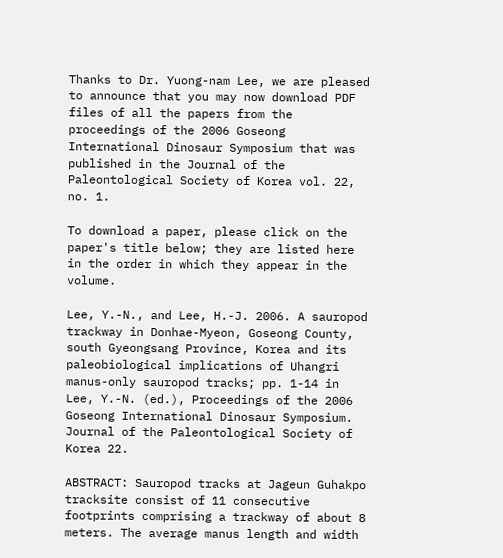Thanks to Dr. Yuong-nam Lee, we are pleased to announce that you may now download PDF files of all the papers from the proceedings of the 2006 Goseong International Dinosaur Symposium that was published in the Journal of the Paleontological Society of Korea vol. 22, no. 1.

To download a paper, please click on the paper's title below; they are listed here in the order in which they appear in the volume.

Lee, Y.-N., and Lee, H.-J. 2006. A sauropod trackway in Donhae-Myeon, Goseong County, south Gyeongsang Province, Korea and its paleobiological implications of Uhangri manus-only sauropod tracks; pp. 1-14 in Lee, Y.-N. (ed.), Proceedings of the 2006 Goseong International Dinosaur Symposium. Journal of the Paleontological Society of Korea 22.

ABSTRACT: Sauropod tracks at Jageun Guhakpo tracksite consist of 11 consecutive footprints comprising a trackway of about 8 meters. The average manus length and width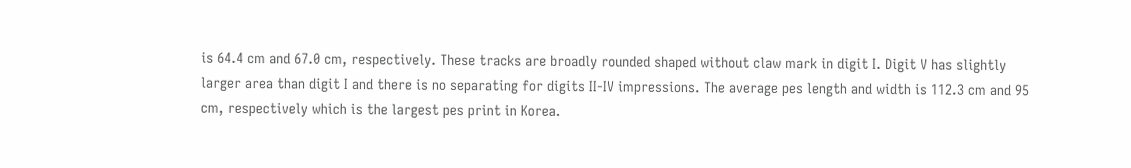is 64.4 cm and 67.0 cm, respectively. These tracks are broadly rounded shaped without claw mark in digit I. Digit V has slightly larger area than digit I and there is no separating for digits II-IV impressions. The average pes length and width is 112.3 cm and 95 cm, respectively which is the largest pes print in Korea.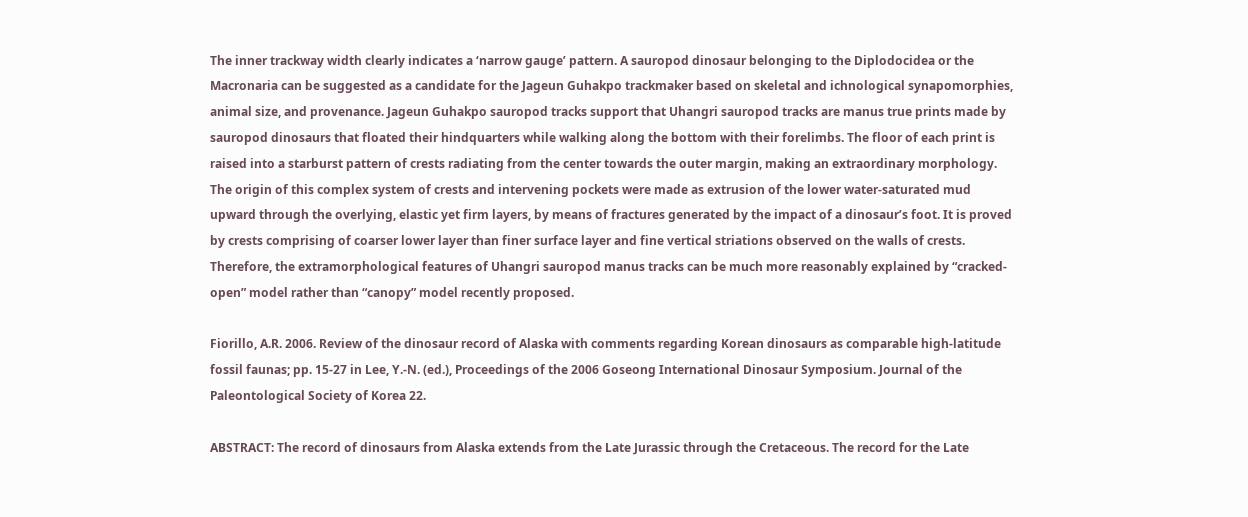The inner trackway width clearly indicates a ‘narrow gauge’ pattern. A sauropod dinosaur belonging to the Diplodocidea or the Macronaria can be suggested as a candidate for the Jageun Guhakpo trackmaker based on skeletal and ichnological synapomorphies, animal size, and provenance. Jageun Guhakpo sauropod tracks support that Uhangri sauropod tracks are manus true prints made by sauropod dinosaurs that floated their hindquarters while walking along the bottom with their forelimbs. The floor of each print is raised into a starburst pattern of crests radiating from the center towards the outer margin, making an extraordinary morphology. The origin of this complex system of crests and intervening pockets were made as extrusion of the lower water-saturated mud upward through the overlying, elastic yet firm layers, by means of fractures generated by the impact of a dinosaur’s foot. It is proved by crests comprising of coarser lower layer than finer surface layer and fine vertical striations observed on the walls of crests. Therefore, the extramorphological features of Uhangri sauropod manus tracks can be much more reasonably explained by “cracked-open” model rather than “canopy” model recently proposed.

Fiorillo, A.R. 2006. Review of the dinosaur record of Alaska with comments regarding Korean dinosaurs as comparable high-latitude fossil faunas; pp. 15-27 in Lee, Y.-N. (ed.), Proceedings of the 2006 Goseong International Dinosaur Symposium. Journal of the Paleontological Society of Korea 22.

ABSTRACT: The record of dinosaurs from Alaska extends from the Late Jurassic through the Cretaceous. The record for the Late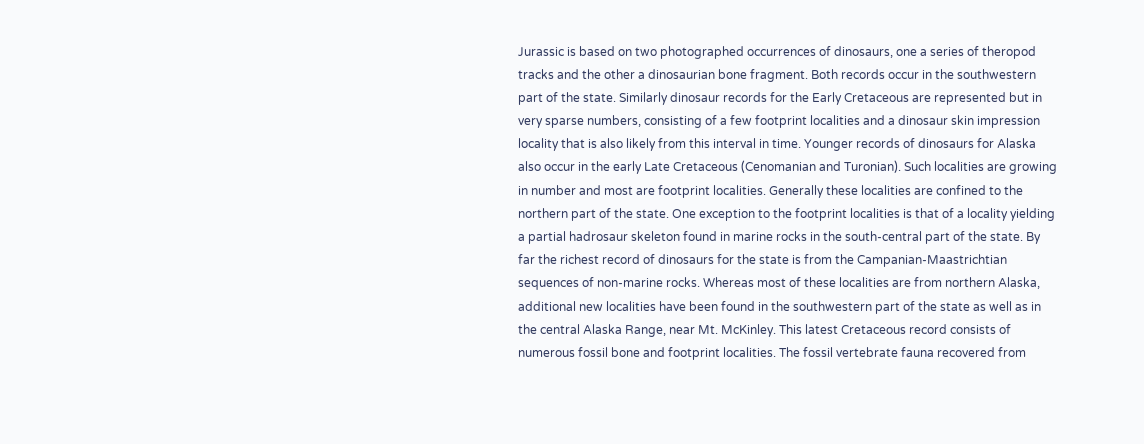Jurassic is based on two photographed occurrences of dinosaurs, one a series of theropod tracks and the other a dinosaurian bone fragment. Both records occur in the southwestern part of the state. Similarly dinosaur records for the Early Cretaceous are represented but in very sparse numbers, consisting of a few footprint localities and a dinosaur skin impression locality that is also likely from this interval in time. Younger records of dinosaurs for Alaska also occur in the early Late Cretaceous (Cenomanian and Turonian). Such localities are growing in number and most are footprint localities. Generally these localities are confined to the northern part of the state. One exception to the footprint localities is that of a locality yielding a partial hadrosaur skeleton found in marine rocks in the south-central part of the state. By far the richest record of dinosaurs for the state is from the Campanian-Maastrichtian sequences of non-marine rocks. Whereas most of these localities are from northern Alaska, additional new localities have been found in the southwestern part of the state as well as in the central Alaska Range, near Mt. McKinley. This latest Cretaceous record consists of numerous fossil bone and footprint localities. The fossil vertebrate fauna recovered from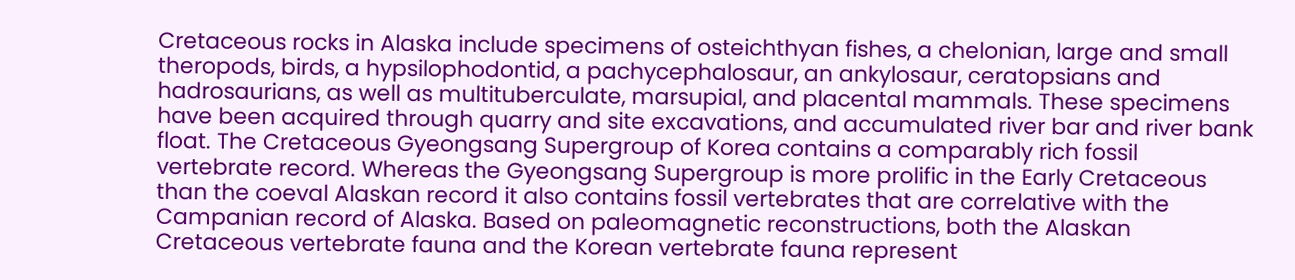Cretaceous rocks in Alaska include specimens of osteichthyan fishes, a chelonian, large and small theropods, birds, a hypsilophodontid, a pachycephalosaur, an ankylosaur, ceratopsians and hadrosaurians, as well as multituberculate, marsupial, and placental mammals. These specimens have been acquired through quarry and site excavations, and accumulated river bar and river bank float. The Cretaceous Gyeongsang Supergroup of Korea contains a comparably rich fossil vertebrate record. Whereas the Gyeongsang Supergroup is more prolific in the Early Cretaceous than the coeval Alaskan record it also contains fossil vertebrates that are correlative with the Campanian record of Alaska. Based on paleomagnetic reconstructions, both the Alaskan Cretaceous vertebrate fauna and the Korean vertebrate fauna represent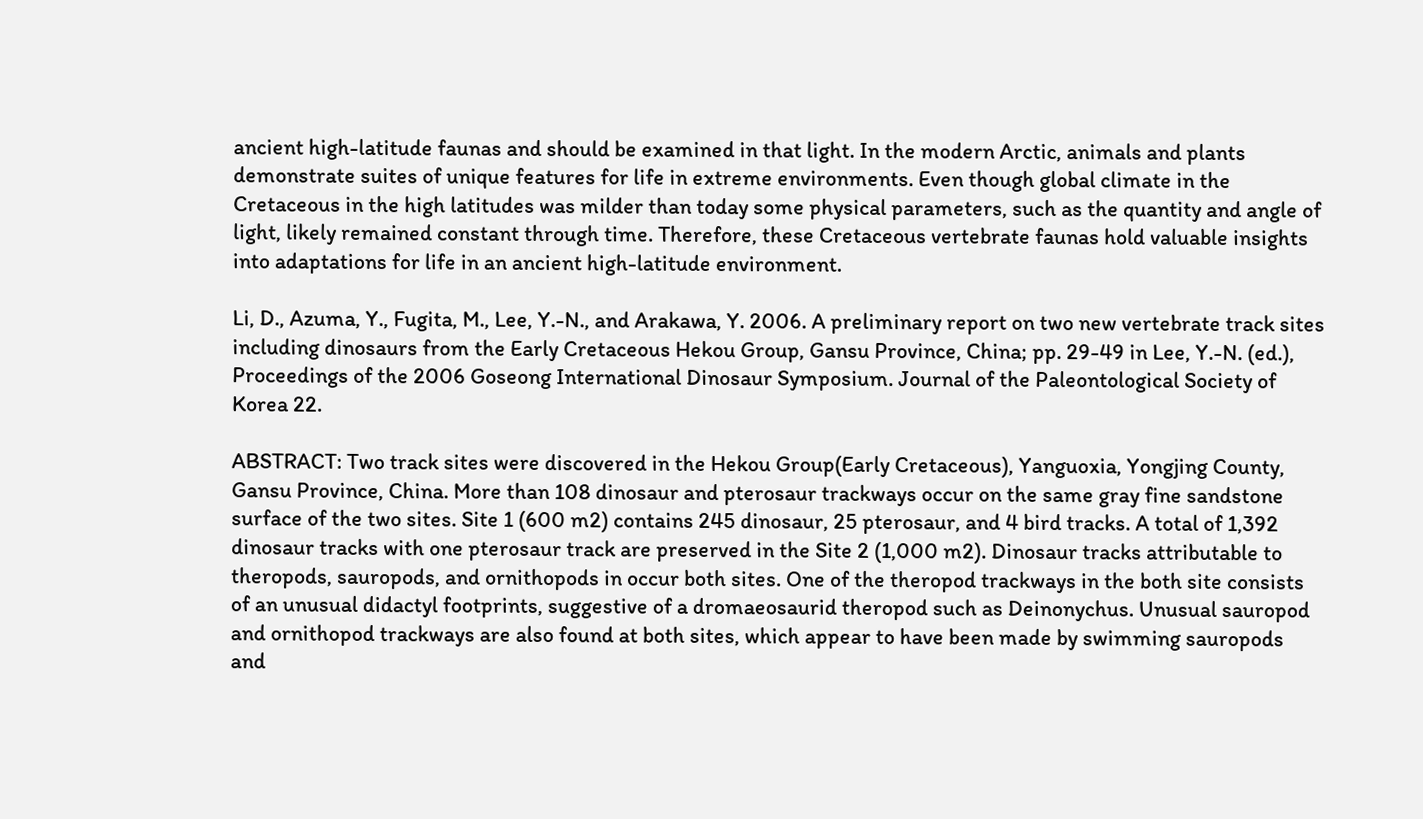ancient high-latitude faunas and should be examined in that light. In the modern Arctic, animals and plants demonstrate suites of unique features for life in extreme environments. Even though global climate in the Cretaceous in the high latitudes was milder than today some physical parameters, such as the quantity and angle of light, likely remained constant through time. Therefore, these Cretaceous vertebrate faunas hold valuable insights into adaptations for life in an ancient high-latitude environment.

Li, D., Azuma, Y., Fugita, M., Lee, Y.-N., and Arakawa, Y. 2006. A preliminary report on two new vertebrate track sites including dinosaurs from the Early Cretaceous Hekou Group, Gansu Province, China; pp. 29-49 in Lee, Y.-N. (ed.), Proceedings of the 2006 Goseong International Dinosaur Symposium. Journal of the Paleontological Society of Korea 22.

ABSTRACT: Two track sites were discovered in the Hekou Group(Early Cretaceous), Yanguoxia, Yongjing County, Gansu Province, China. More than 108 dinosaur and pterosaur trackways occur on the same gray fine sandstone surface of the two sites. Site 1 (600 m2) contains 245 dinosaur, 25 pterosaur, and 4 bird tracks. A total of 1,392 dinosaur tracks with one pterosaur track are preserved in the Site 2 (1,000 m2). Dinosaur tracks attributable to theropods, sauropods, and ornithopods in occur both sites. One of the theropod trackways in the both site consists of an unusual didactyl footprints, suggestive of a dromaeosaurid theropod such as Deinonychus. Unusual sauropod and ornithopod trackways are also found at both sites, which appear to have been made by swimming sauropods and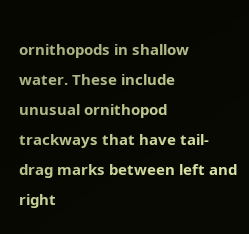ornithopods in shallow water. These include unusual ornithopod trackways that have tail-drag marks between left and right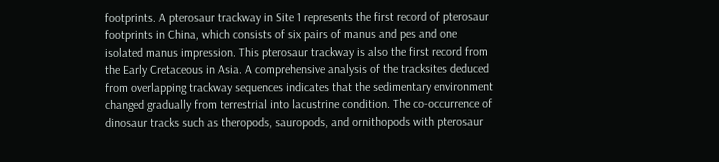footprints. A pterosaur trackway in Site 1 represents the first record of pterosaur footprints in China, which consists of six pairs of manus and pes and one isolated manus impression. This pterosaur trackway is also the first record from the Early Cretaceous in Asia. A comprehensive analysis of the tracksites deduced from overlapping trackway sequences indicates that the sedimentary environment changed gradually from terrestrial into lacustrine condition. The co-occurrence of dinosaur tracks such as theropods, sauropods, and ornithopods with pterosaur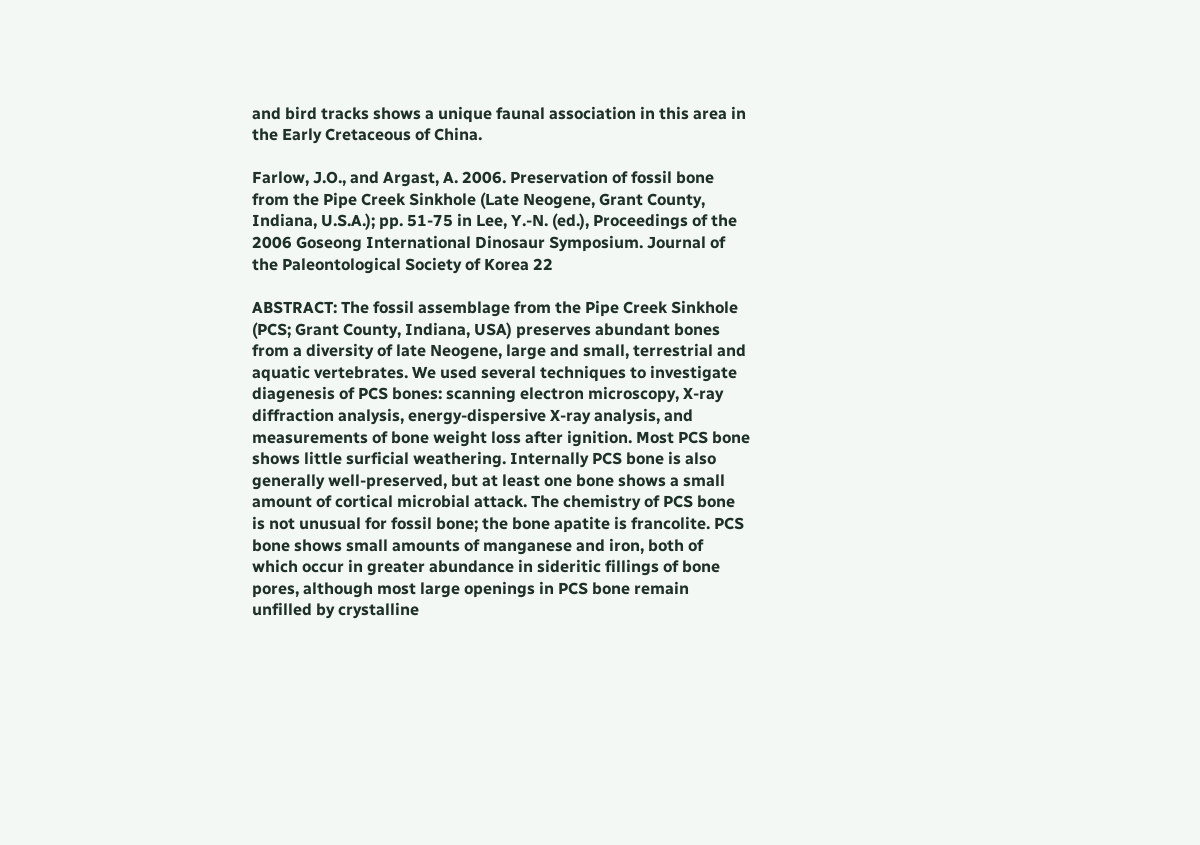and bird tracks shows a unique faunal association in this area in the Early Cretaceous of China.

Farlow, J.O., and Argast, A. 2006. Preservation of fossil bone from the Pipe Creek Sinkhole (Late Neogene, Grant County, Indiana, U.S.A.); pp. 51-75 in Lee, Y.-N. (ed.), Proceedings of the 2006 Goseong International Dinosaur Symposium. Journal of the Paleontological Society of Korea 22

ABSTRACT: The fossil assemblage from the Pipe Creek Sinkhole (PCS; Grant County, Indiana, USA) preserves abundant bones from a diversity of late Neogene, large and small, terrestrial and aquatic vertebrates. We used several techniques to investigate diagenesis of PCS bones: scanning electron microscopy, X-ray diffraction analysis, energy-dispersive X-ray analysis, and measurements of bone weight loss after ignition. Most PCS bone shows little surficial weathering. Internally PCS bone is also generally well-preserved, but at least one bone shows a small amount of cortical microbial attack. The chemistry of PCS bone is not unusual for fossil bone; the bone apatite is francolite. PCS bone shows small amounts of manganese and iron, both of which occur in greater abundance in sideritic fillings of bone pores, although most large openings in PCS bone remain unfilled by crystalline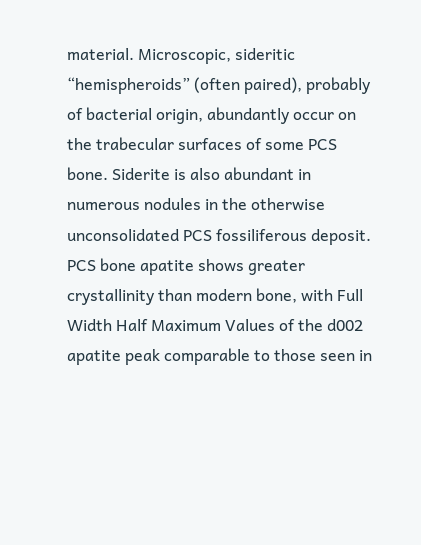material. Microscopic, sideritic “hemispheroids” (often paired), probably of bacterial origin, abundantly occur on the trabecular surfaces of some PCS bone. Siderite is also abundant in numerous nodules in the otherwise unconsolidated PCS fossiliferous deposit. PCS bone apatite shows greater crystallinity than modern bone, with Full Width Half Maximum Values of the d002 apatite peak comparable to those seen in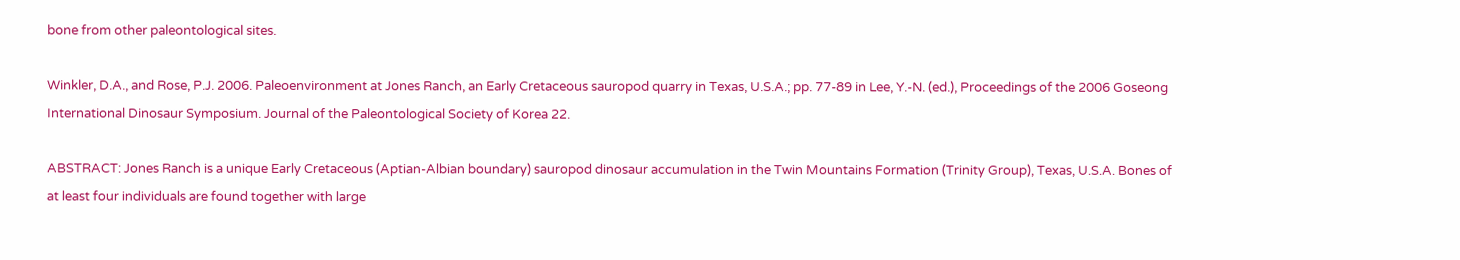bone from other paleontological sites.

Winkler, D.A., and Rose, P.J. 2006. Paleoenvironment at Jones Ranch, an Early Cretaceous sauropod quarry in Texas, U.S.A.; pp. 77-89 in Lee, Y.-N. (ed.), Proceedings of the 2006 Goseong International Dinosaur Symposium. Journal of the Paleontological Society of Korea 22.

ABSTRACT: Jones Ranch is a unique Early Cretaceous (Aptian-Albian boundary) sauropod dinosaur accumulation in the Twin Mountains Formation (Trinity Group), Texas, U.S.A. Bones of at least four individuals are found together with large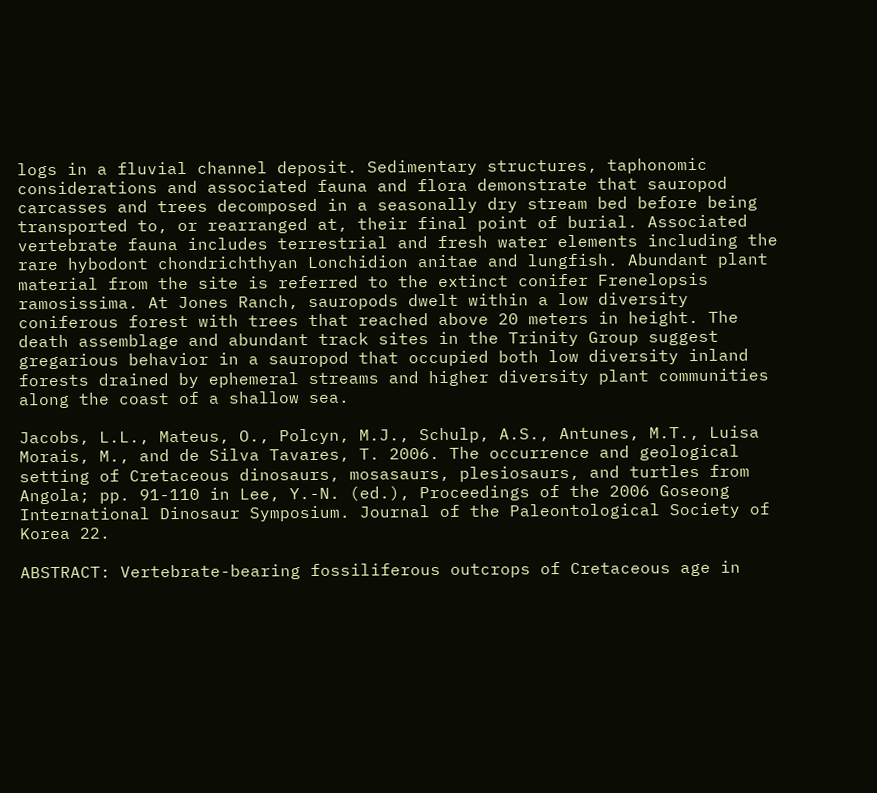logs in a fluvial channel deposit. Sedimentary structures, taphonomic considerations and associated fauna and flora demonstrate that sauropod carcasses and trees decomposed in a seasonally dry stream bed before being transported to, or rearranged at, their final point of burial. Associated vertebrate fauna includes terrestrial and fresh water elements including the rare hybodont chondrichthyan Lonchidion anitae and lungfish. Abundant plant material from the site is referred to the extinct conifer Frenelopsis ramosissima. At Jones Ranch, sauropods dwelt within a low diversity coniferous forest with trees that reached above 20 meters in height. The death assemblage and abundant track sites in the Trinity Group suggest gregarious behavior in a sauropod that occupied both low diversity inland forests drained by ephemeral streams and higher diversity plant communities along the coast of a shallow sea.

Jacobs, L.L., Mateus, O., Polcyn, M.J., Schulp, A.S., Antunes, M.T., Luisa Morais, M., and de Silva Tavares, T. 2006. The occurrence and geological setting of Cretaceous dinosaurs, mosasaurs, plesiosaurs, and turtles from Angola; pp. 91-110 in Lee, Y.-N. (ed.), Proceedings of the 2006 Goseong International Dinosaur Symposium. Journal of the Paleontological Society of Korea 22.

ABSTRACT: Vertebrate-bearing fossiliferous outcrops of Cretaceous age in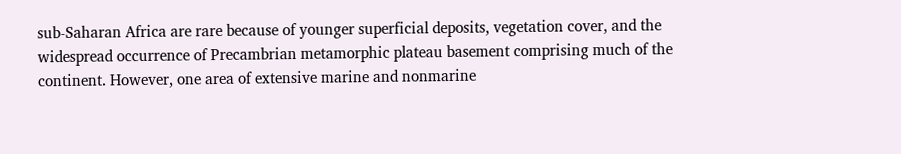sub-Saharan Africa are rare because of younger superficial deposits, vegetation cover, and the widespread occurrence of Precambrian metamorphic plateau basement comprising much of the continent. However, one area of extensive marine and nonmarine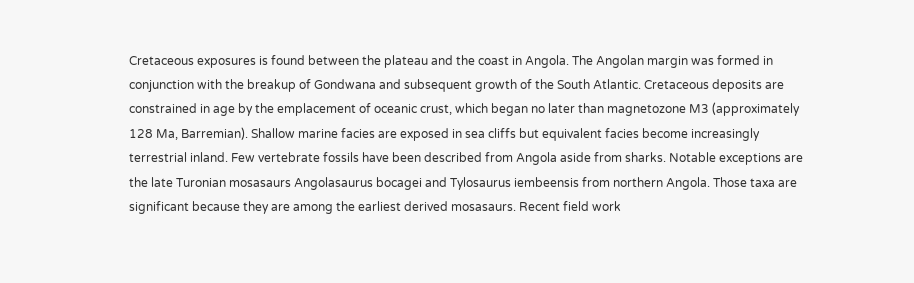Cretaceous exposures is found between the plateau and the coast in Angola. The Angolan margin was formed in conjunction with the breakup of Gondwana and subsequent growth of the South Atlantic. Cretaceous deposits are constrained in age by the emplacement of oceanic crust, which began no later than magnetozone M3 (approximately 128 Ma, Barremian). Shallow marine facies are exposed in sea cliffs but equivalent facies become increasingly terrestrial inland. Few vertebrate fossils have been described from Angola aside from sharks. Notable exceptions are the late Turonian mosasaurs Angolasaurus bocagei and Tylosaurus iembeensis from northern Angola. Those taxa are significant because they are among the earliest derived mosasaurs. Recent field work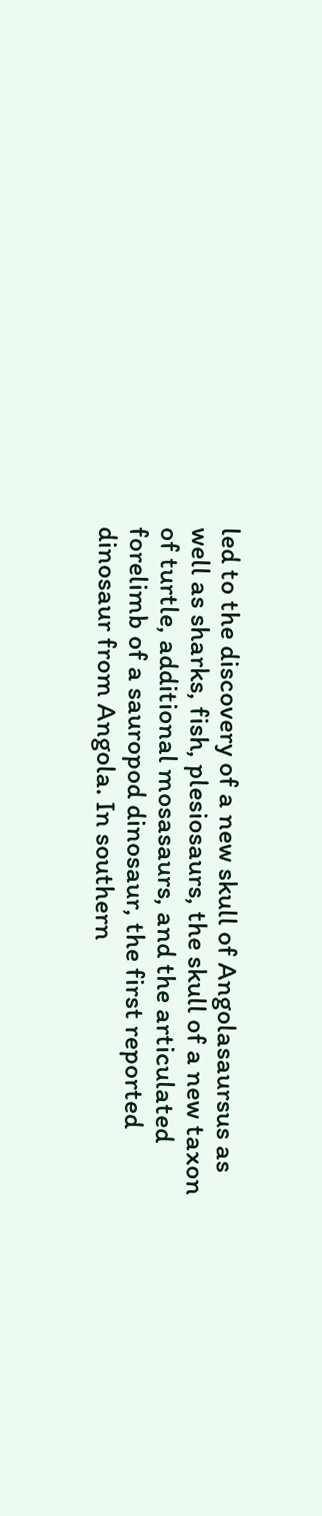led to the discovery of a new skull of Angolasaursus as well as sharks, fish, plesiosaurs, the skull of a new taxon of turtle, additional mosasaurs, and the articulated forelimb of a sauropod dinosaur, the first reported dinosaur from Angola. In southern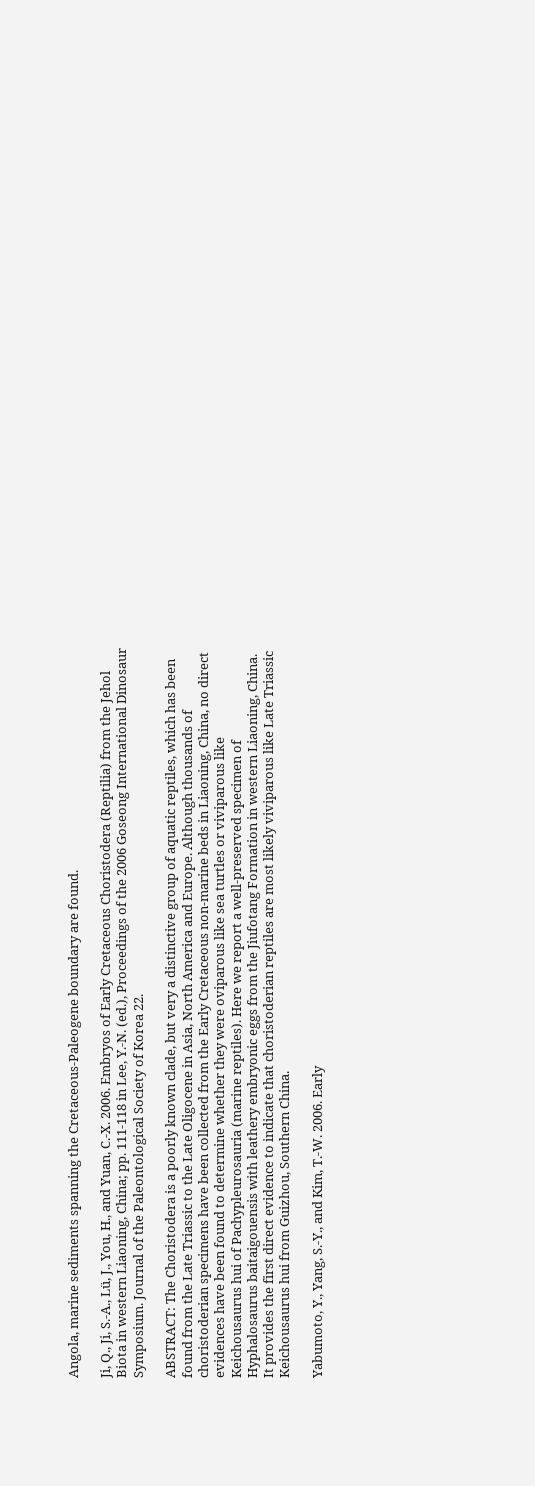Angola, marine sediments spanning the Cretaceous-Paleogene boundary are found.

Ji, Q., Ji, S.-A., Lü, J., You, H., and Yuan, C.-X. 2006. Embryos of Early Cretaceous Choristodera (Reptilia) from the Jehol Biota in western Liaoning, China; pp. 111-118 in Lee, Y.-N. (ed.), Proceedings of the 2006 Goseong International Dinosaur Symposium. Journal of the Paleontological Society of Korea 22.

ABSTRACT: The Choristodera is a poorly known clade, but very a distinctive group of aquatic reptiles, which has been found from the Late Triassic to the Late Oligocene in Asia, North America and Europe. Although thousands of choristoderian specimens have been collected from the Early Cretaceous non-marine beds in Liaoning, China, no direct evidences have been found to determine whether they were oviparous like sea turtles or viviparous like Keichousaurus hui of Pachypleurosauria (marine reptiles). Here we report a well-preserved specimen of Hyphalosaurus baitaigouensis with leathery embryonic eggs from the Jiufotang Formation in western Liaoning, China. It provides the first direct evidence to indicate that choristoderian reptiles are most likely viviparous like Late Triassic Keichousaurus hui from Guizhou, Southern China.

Yabumoto, Y., Yang, S.-Y., and Kim, T.-W. 2006. Early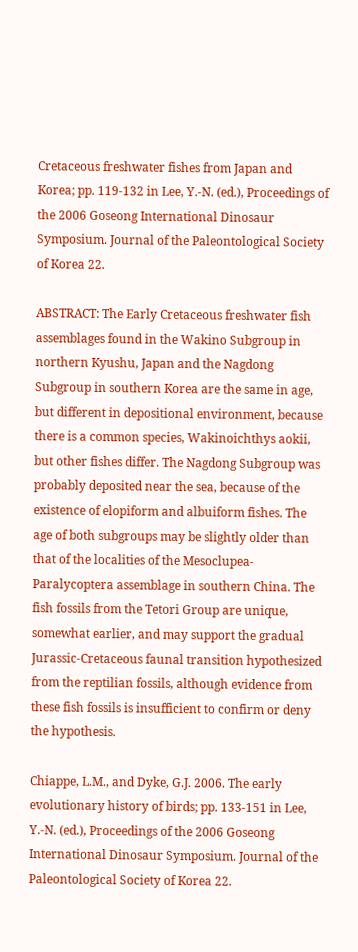Cretaceous freshwater fishes from Japan and Korea; pp. 119-132 in Lee, Y.-N. (ed.), Proceedings of the 2006 Goseong International Dinosaur Symposium. Journal of the Paleontological Society of Korea 22.

ABSTRACT: The Early Cretaceous freshwater fish assemblages found in the Wakino Subgroup in northern Kyushu, Japan and the Nagdong Subgroup in southern Korea are the same in age, but different in depositional environment, because there is a common species, Wakinoichthys aokii, but other fishes differ. The Nagdong Subgroup was probably deposited near the sea, because of the existence of elopiform and albuiform fishes. The age of both subgroups may be slightly older than that of the localities of the Mesoclupea-Paralycoptera assemblage in southern China. The fish fossils from the Tetori Group are unique, somewhat earlier, and may support the gradual Jurassic-Cretaceous faunal transition hypothesized from the reptilian fossils, although evidence from these fish fossils is insufficient to confirm or deny the hypothesis.

Chiappe, L.M., and Dyke, G.J. 2006. The early evolutionary history of birds; pp. 133-151 in Lee, Y.-N. (ed.), Proceedings of the 2006 Goseong International Dinosaur Symposium. Journal of the Paleontological Society of Korea 22.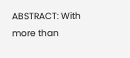ABSTRACT: With more than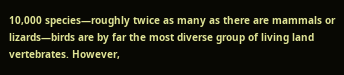10,000 species—roughly twice as many as there are mammals or lizards—birds are by far the most diverse group of living land vertebrates. However,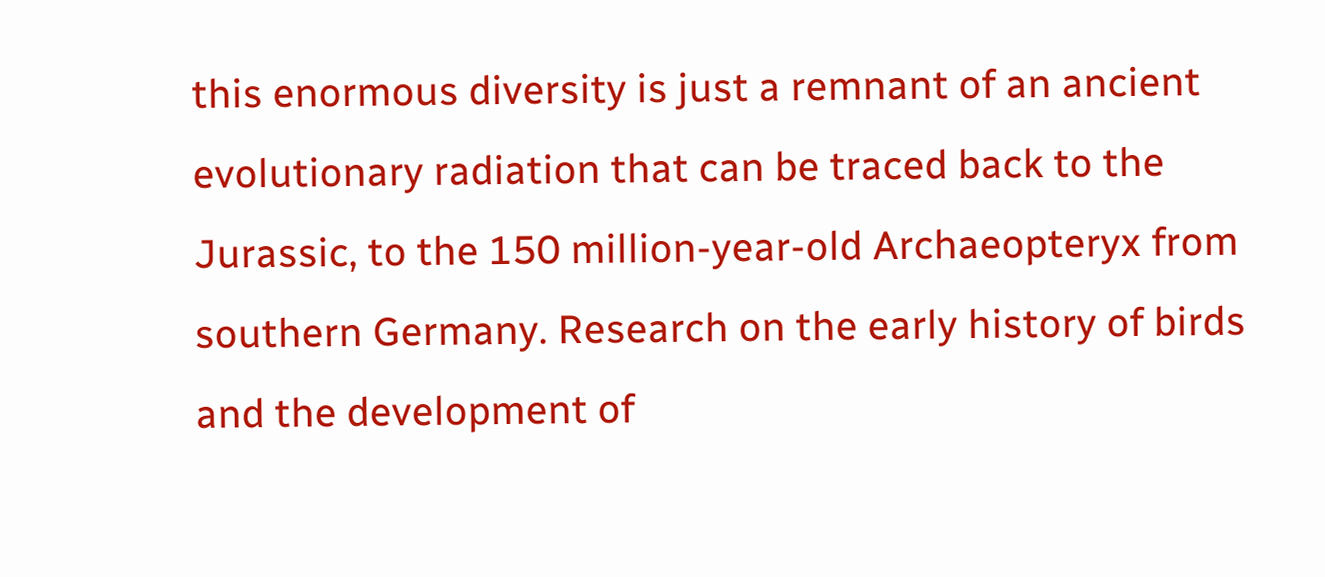this enormous diversity is just a remnant of an ancient evolutionary radiation that can be traced back to the Jurassic, to the 150 million-year-old Archaeopteryx from southern Germany. Research on the early history of birds and the development of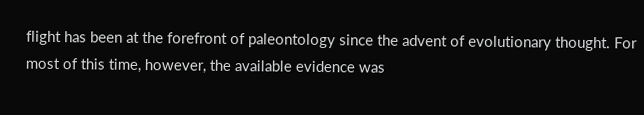flight has been at the forefront of paleontology since the advent of evolutionary thought. For most of this time, however, the available evidence was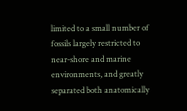limited to a small number of fossils largely restricted to near-shore and marine environments, and greatly separated both anatomically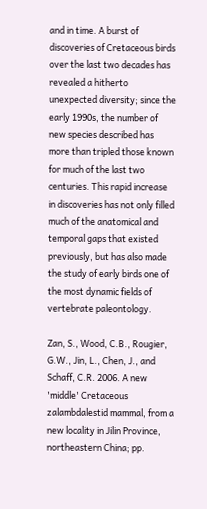and in time. A burst of discoveries of Cretaceous birds over the last two decades has revealed a hitherto unexpected diversity; since the early 1990s, the number of new species described has more than tripled those known for much of the last two centuries. This rapid increase in discoveries has not only filled much of the anatomical and temporal gaps that existed previously, but has also made the study of early birds one of the most dynamic fields of vertebrate paleontology.

Zan, S., Wood, C.B., Rougier, G.W., Jin, L., Chen, J., and Schaff, C.R. 2006. A new 'middle' Cretaceous zalambdalestid mammal, from a new locality in Jilin Province, northeastern China; pp.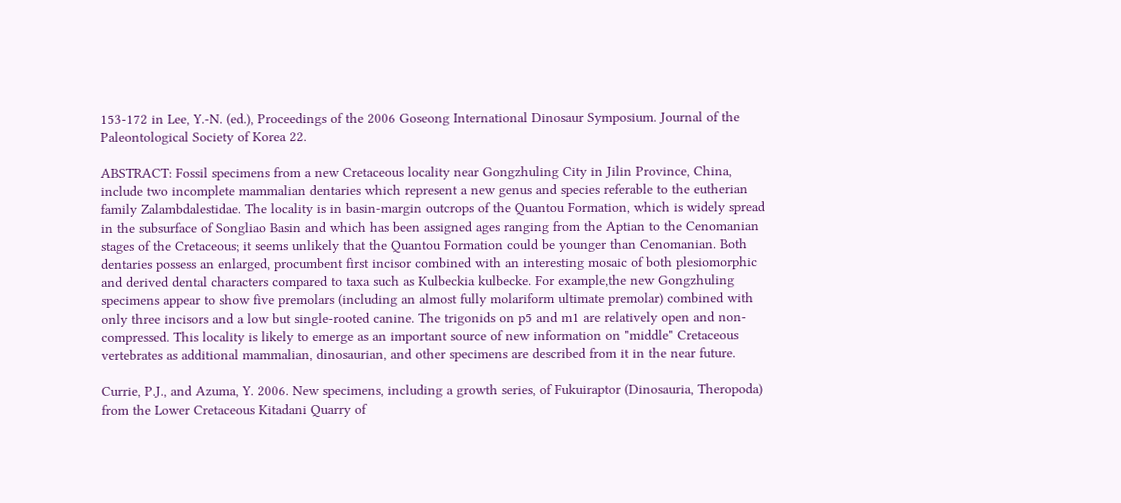153-172 in Lee, Y.-N. (ed.), Proceedings of the 2006 Goseong International Dinosaur Symposium. Journal of the Paleontological Society of Korea 22.

ABSTRACT: Fossil specimens from a new Cretaceous locality near Gongzhuling City in Jilin Province, China, include two incomplete mammalian dentaries which represent a new genus and species referable to the eutherian family Zalambdalestidae. The locality is in basin-margin outcrops of the Quantou Formation, which is widely spread in the subsurface of Songliao Basin and which has been assigned ages ranging from the Aptian to the Cenomanian stages of the Cretaceous; it seems unlikely that the Quantou Formation could be younger than Cenomanian. Both dentaries possess an enlarged, procumbent first incisor combined with an interesting mosaic of both plesiomorphic and derived dental characters compared to taxa such as Kulbeckia kulbecke. For example,the new Gongzhuling specimens appear to show five premolars (including an almost fully molariform ultimate premolar) combined with only three incisors and a low but single-rooted canine. The trigonids on p5 and m1 are relatively open and non-compressed. This locality is likely to emerge as an important source of new information on "middle" Cretaceous vertebrates as additional mammalian, dinosaurian, and other specimens are described from it in the near future.

Currie, P.J., and Azuma, Y. 2006. New specimens, including a growth series, of Fukuiraptor (Dinosauria, Theropoda) from the Lower Cretaceous Kitadani Quarry of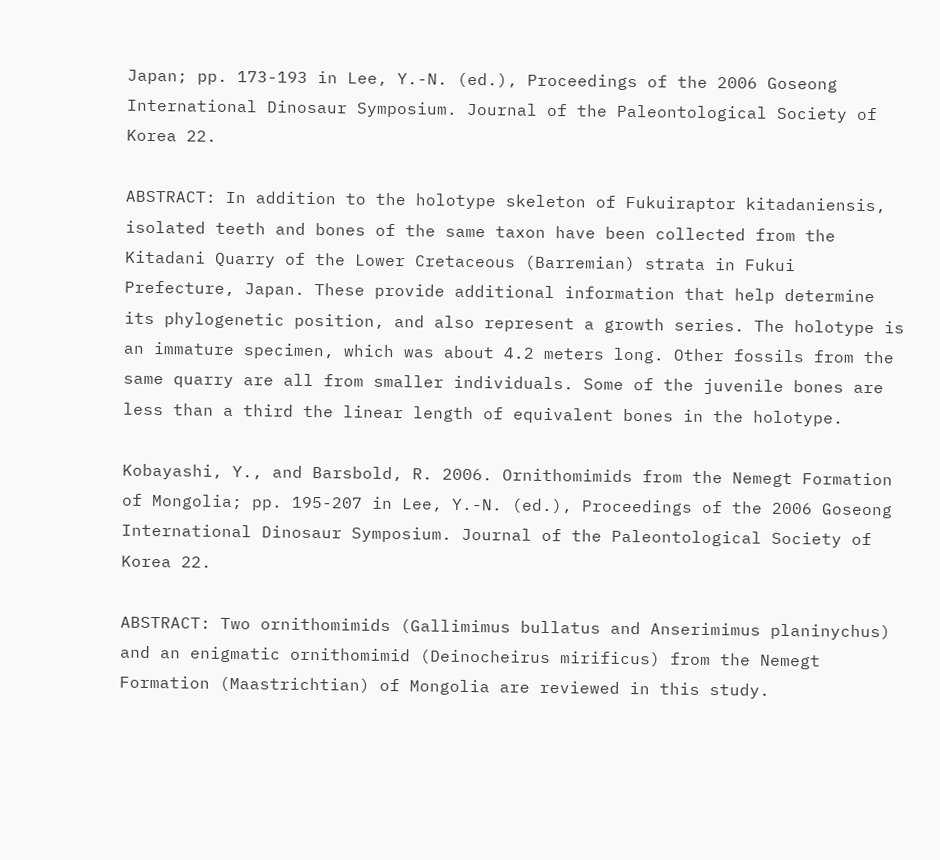Japan; pp. 173-193 in Lee, Y.-N. (ed.), Proceedings of the 2006 Goseong International Dinosaur Symposium. Journal of the Paleontological Society of Korea 22.

ABSTRACT: In addition to the holotype skeleton of Fukuiraptor kitadaniensis, isolated teeth and bones of the same taxon have been collected from the Kitadani Quarry of the Lower Cretaceous (Barremian) strata in Fukui Prefecture, Japan. These provide additional information that help determine its phylogenetic position, and also represent a growth series. The holotype is an immature specimen, which was about 4.2 meters long. Other fossils from the same quarry are all from smaller individuals. Some of the juvenile bones are less than a third the linear length of equivalent bones in the holotype.

Kobayashi, Y., and Barsbold, R. 2006. Ornithomimids from the Nemegt Formation of Mongolia; pp. 195-207 in Lee, Y.-N. (ed.), Proceedings of the 2006 Goseong International Dinosaur Symposium. Journal of the Paleontological Society of Korea 22.

ABSTRACT: Two ornithomimids (Gallimimus bullatus and Anserimimus planinychus) and an enigmatic ornithomimid (Deinocheirus mirificus) from the Nemegt Formation (Maastrichtian) of Mongolia are reviewed in this study.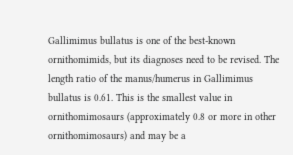Gallimimus bullatus is one of the best-known ornithomimids, but its diagnoses need to be revised. The length ratio of the manus/humerus in Gallimimus bullatus is 0.61. This is the smallest value in ornithomimosaurs (approximately 0.8 or more in other ornithomimosaurs) and may be a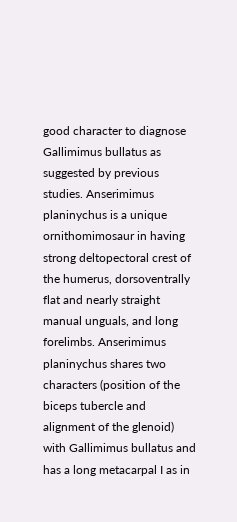good character to diagnose Gallimimus bullatus as suggested by previous studies. Anserimimus planinychus is a unique ornithomimosaur in having strong deltopectoral crest of the humerus, dorsoventrally flat and nearly straight manual unguals, and long forelimbs. Anserimimus planinychus shares two characters (position of the biceps tubercle and alignment of the glenoid) with Gallimimus bullatus and has a long metacarpal I as in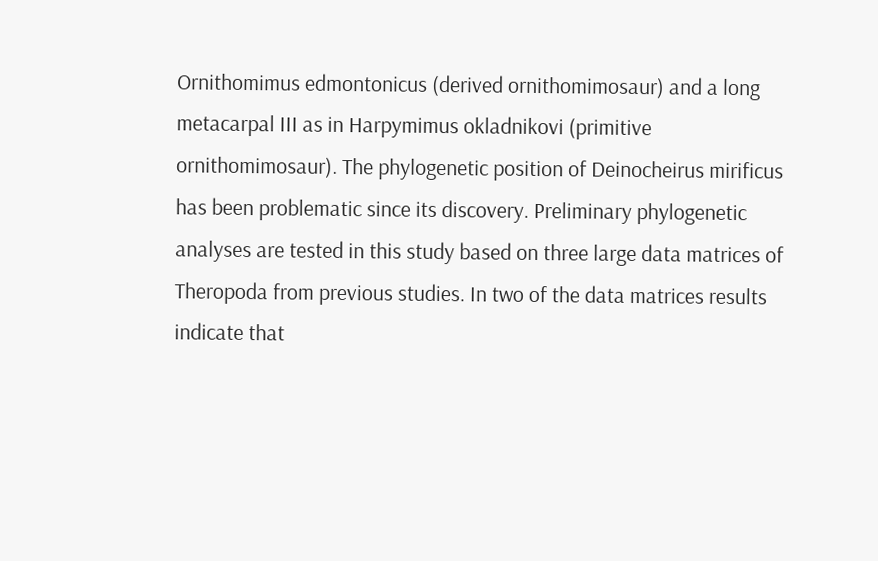Ornithomimus edmontonicus (derived ornithomimosaur) and a long metacarpal III as in Harpymimus okladnikovi (primitive ornithomimosaur). The phylogenetic position of Deinocheirus mirificus has been problematic since its discovery. Preliminary phylogenetic analyses are tested in this study based on three large data matrices of Theropoda from previous studies. In two of the data matrices results indicate that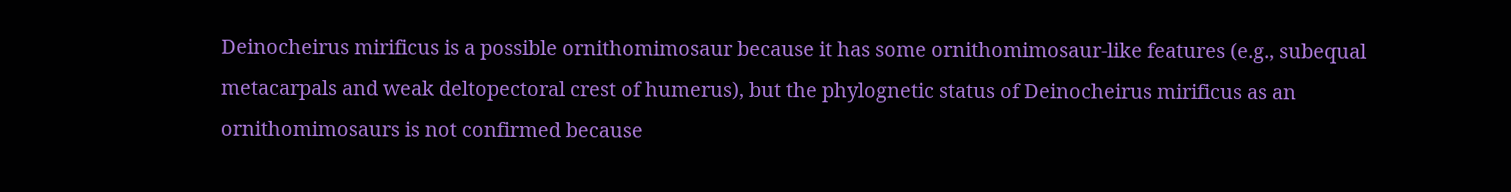Deinocheirus mirificus is a possible ornithomimosaur because it has some ornithomimosaur-like features (e.g., subequal metacarpals and weak deltopectoral crest of humerus), but the phylognetic status of Deinocheirus mirificus as an ornithomimosaurs is not confirmed because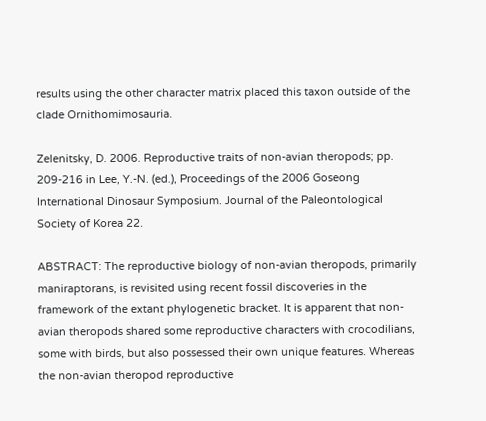results using the other character matrix placed this taxon outside of the clade Ornithomimosauria.

Zelenitsky, D. 2006. Reproductive traits of non-avian theropods; pp. 209-216 in Lee, Y.-N. (ed.), Proceedings of the 2006 Goseong International Dinosaur Symposium. Journal of the Paleontological Society of Korea 22.

ABSTRACT: The reproductive biology of non-avian theropods, primarily maniraptorans, is revisited using recent fossil discoveries in the framework of the extant phylogenetic bracket. It is apparent that non-avian theropods shared some reproductive characters with crocodilians, some with birds, but also possessed their own unique features. Whereas the non-avian theropod reproductive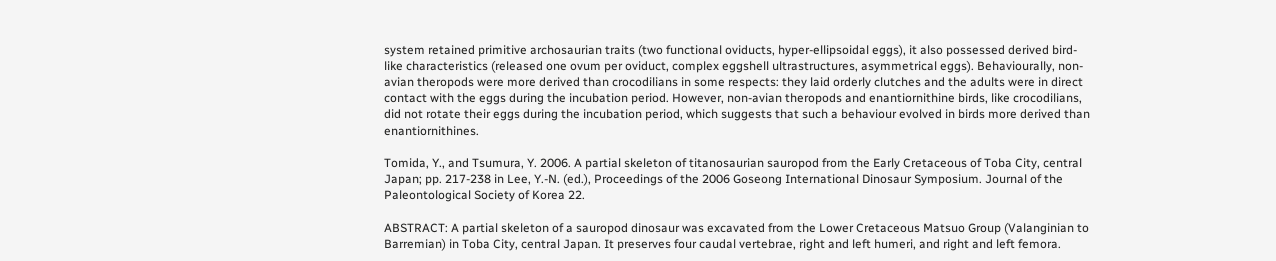system retained primitive archosaurian traits (two functional oviducts, hyper-ellipsoidal eggs), it also possessed derived bird-like characteristics (released one ovum per oviduct, complex eggshell ultrastructures, asymmetrical eggs). Behaviourally, non-avian theropods were more derived than crocodilians in some respects: they laid orderly clutches and the adults were in direct contact with the eggs during the incubation period. However, non-avian theropods and enantiornithine birds, like crocodilians, did not rotate their eggs during the incubation period, which suggests that such a behaviour evolved in birds more derived than enantiornithines.

Tomida, Y., and Tsumura, Y. 2006. A partial skeleton of titanosaurian sauropod from the Early Cretaceous of Toba City, central Japan; pp. 217-238 in Lee, Y.-N. (ed.), Proceedings of the 2006 Goseong International Dinosaur Symposium. Journal of the Paleontological Society of Korea 22.

ABSTRACT: A partial skeleton of a sauropod dinosaur was excavated from the Lower Cretaceous Matsuo Group (Valanginian to Barremian) in Toba City, central Japan. It preserves four caudal vertebrae, right and left humeri, and right and left femora.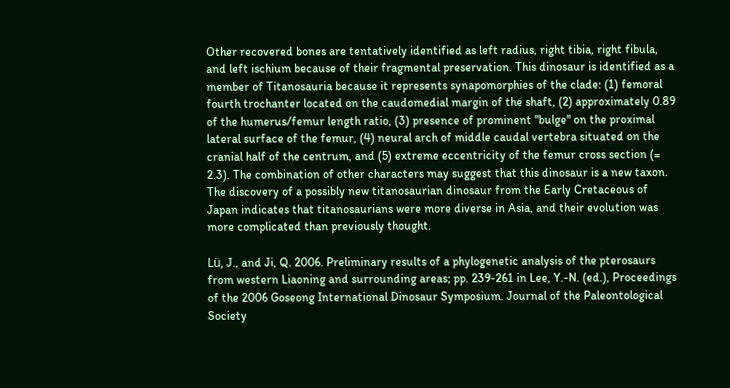Other recovered bones are tentatively identified as left radius, right tibia, right fibula, and left ischium because of their fragmental preservation. This dinosaur is identified as a member of Titanosauria because it represents synapomorphies of the clade: (1) femoral fourth trochanter located on the caudomedial margin of the shaft, (2) approximately 0.89 of the humerus/femur length ratio, (3) presence of prominent "bulge" on the proximal lateral surface of the femur, (4) neural arch of middle caudal vertebra situated on the cranial half of the centrum, and (5) extreme eccentricity of the femur cross section (= 2.3). The combination of other characters may suggest that this dinosaur is a new taxon. The discovery of a possibly new titanosaurian dinosaur from the Early Cretaceous of Japan indicates that titanosaurians were more diverse in Asia, and their evolution was more complicated than previously thought.

Lü, J., and Ji, Q. 2006. Preliminary results of a phylogenetic analysis of the pterosaurs from western Liaoning and surrounding areas; pp. 239-261 in Lee, Y.-N. (ed.), Proceedings of the 2006 Goseong International Dinosaur Symposium. Journal of the Paleontological Society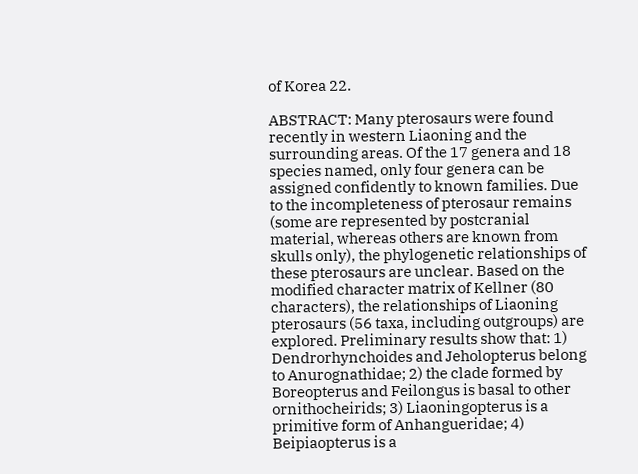of Korea 22.

ABSTRACT: Many pterosaurs were found recently in western Liaoning and the surrounding areas. Of the 17 genera and 18 species named, only four genera can be assigned confidently to known families. Due to the incompleteness of pterosaur remains (some are represented by postcranial material, whereas others are known from skulls only), the phylogenetic relationships of these pterosaurs are unclear. Based on the modified character matrix of Kellner (80 characters), the relationships of Liaoning pterosaurs (56 taxa, including outgroups) are explored. Preliminary results show that: 1) Dendrorhynchoides and Jeholopterus belong to Anurognathidae; 2) the clade formed by Boreopterus and Feilongus is basal to other ornithocheirids; 3) Liaoningopterus is a primitive form of Anhangueridae; 4) Beipiaopterus is a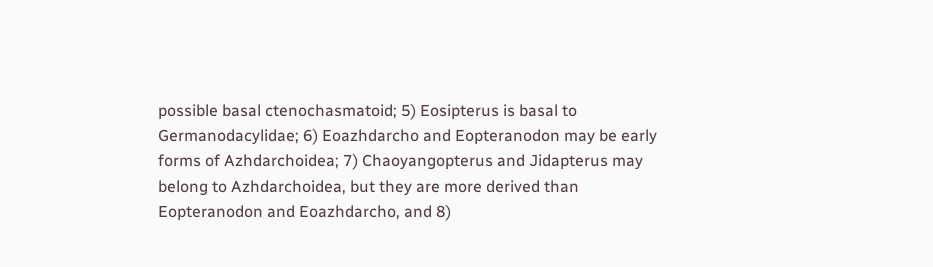possible basal ctenochasmatoid; 5) Eosipterus is basal to Germanodacylidae; 6) Eoazhdarcho and Eopteranodon may be early forms of Azhdarchoidea; 7) Chaoyangopterus and Jidapterus may belong to Azhdarchoidea, but they are more derived than Eopteranodon and Eoazhdarcho, and 8)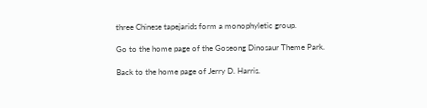three Chinese tapejarids form a monophyletic group.

Go to the home page of the Goseong Dinosaur Theme Park.

Back to the home page of Jerry D. Harris.